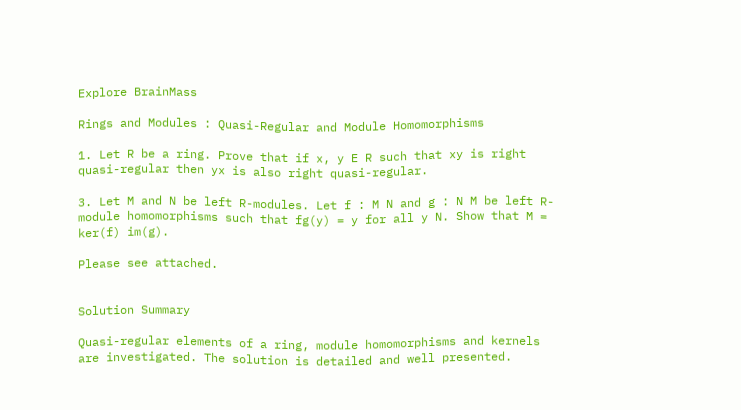Explore BrainMass

Rings and Modules : Quasi-Regular and Module Homomorphisms

1. Let R be a ring. Prove that if x, y E R such that xy is right quasi-regular then yx is also right quasi-regular.

3. Let M and N be left R-modules. Let f : M N and g : N M be left R-module homomorphisms such that fg(y) = y for all y N. Show that M = ker(f) im(g).

Please see attached.


Solution Summary

Quasi-regular elements of a ring, module homomorphisms and kernels are investigated. The solution is detailed and well presented.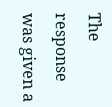The response was given a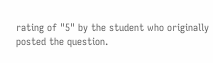rating of "5" by the student who originally posted the question.